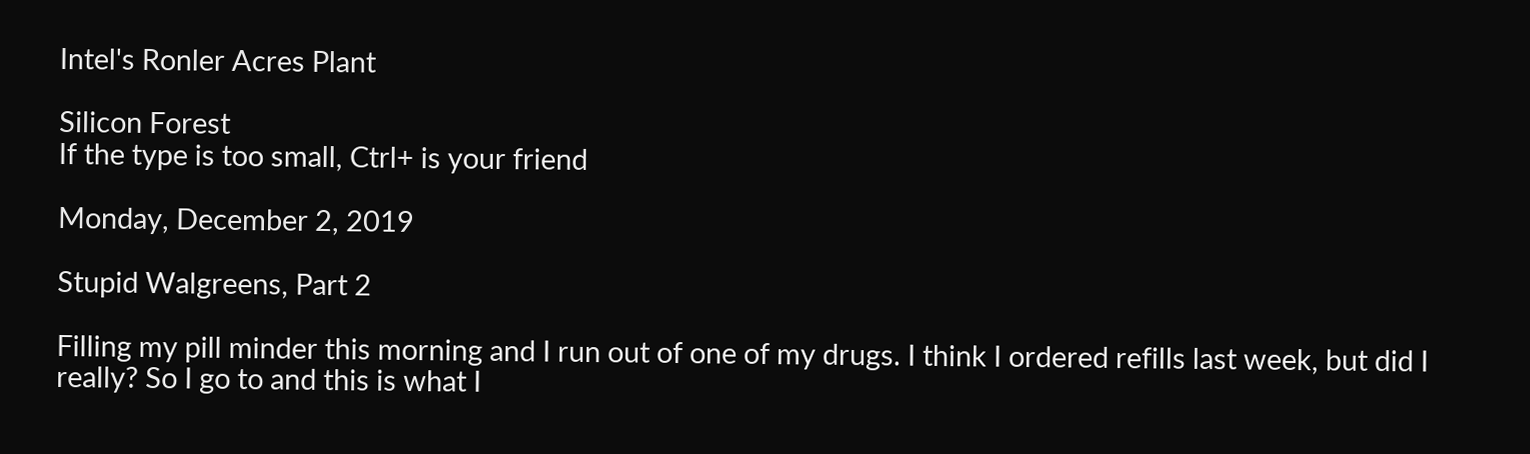Intel's Ronler Acres Plant

Silicon Forest
If the type is too small, Ctrl+ is your friend

Monday, December 2, 2019

Stupid Walgreens, Part 2

Filling my pill minder this morning and I run out of one of my drugs. I think I ordered refills last week, but did I really? So I go to and this is what I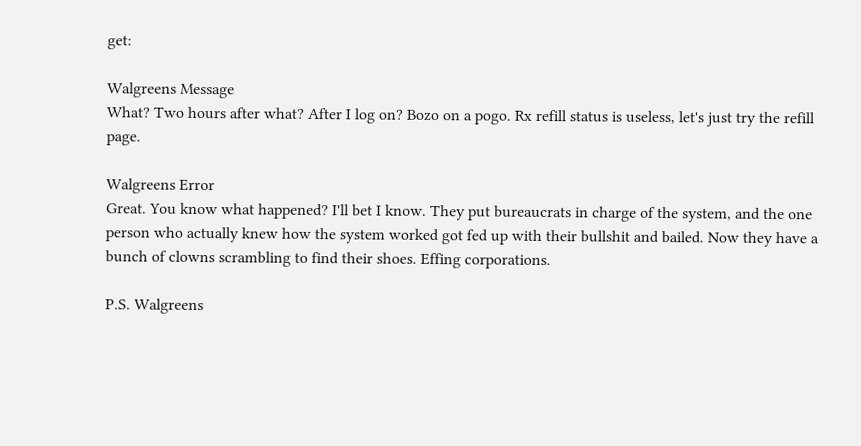get:

Walgreens Message
What? Two hours after what? After I log on? Bozo on a pogo. Rx refill status is useless, let's just try the refill page.

Walgreens Error
Great. You know what happened? I'll bet I know. They put bureaucrats in charge of the system, and the one person who actually knew how the system worked got fed up with their bullshit and bailed. Now they have a bunch of clowns scrambling to find their shoes. Effing corporations.

P.S. Walgreens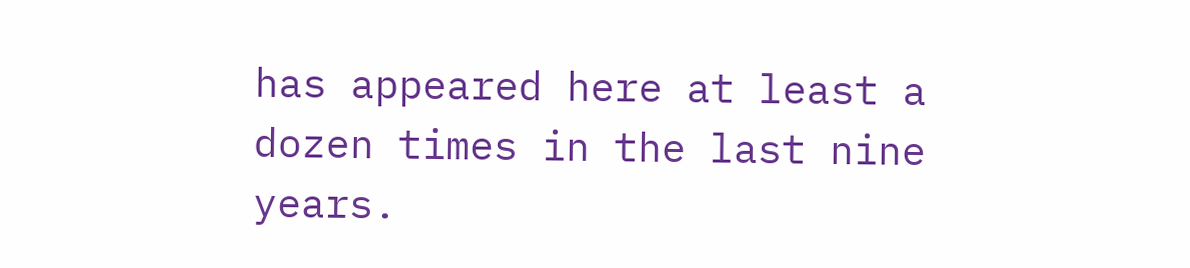has appeared here at least a dozen times in the last nine years.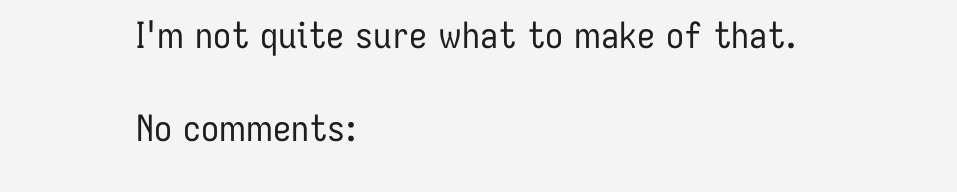I'm not quite sure what to make of that.

No comments: